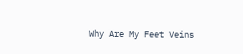Why Are My Feet Veins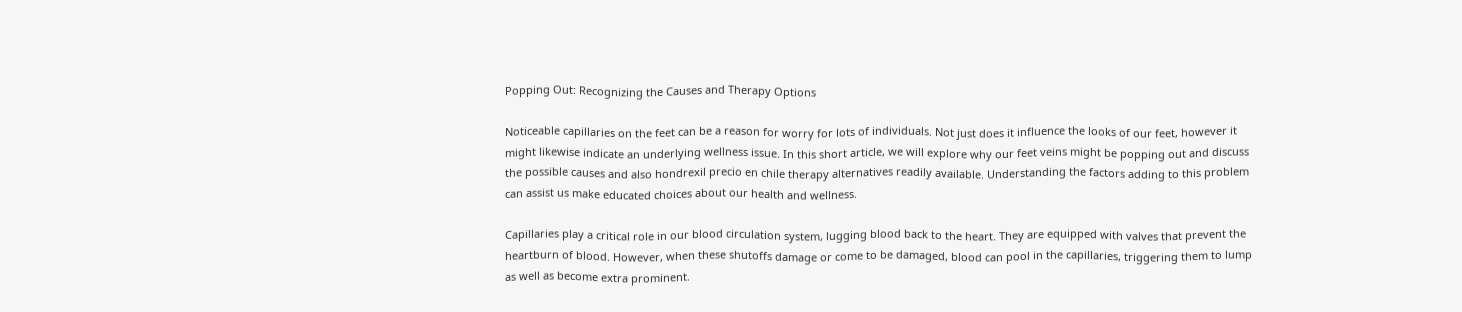Popping Out: Recognizing the Causes and Therapy Options

Noticeable capillaries on the feet can be a reason for worry for lots of individuals. Not just does it influence the looks of our feet, however it might likewise indicate an underlying wellness issue. In this short article, we will explore why our feet veins might be popping out and discuss the possible causes and also hondrexil precio en chile therapy alternatives readily available. Understanding the factors adding to this problem can assist us make educated choices about our health and wellness.

Capillaries play a critical role in our blood circulation system, lugging blood back to the heart. They are equipped with valves that prevent the heartburn of blood. However, when these shutoffs damage or come to be damaged, blood can pool in the capillaries, triggering them to lump as well as become extra prominent.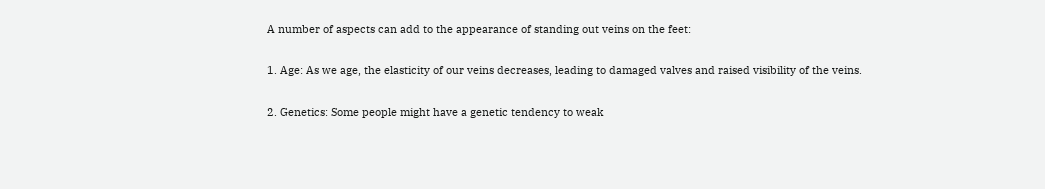A number of aspects can add to the appearance of standing out veins on the feet:

1. Age: As we age, the elasticity of our veins decreases, leading to damaged valves and raised visibility of the veins.

2. Genetics: Some people might have a genetic tendency to weak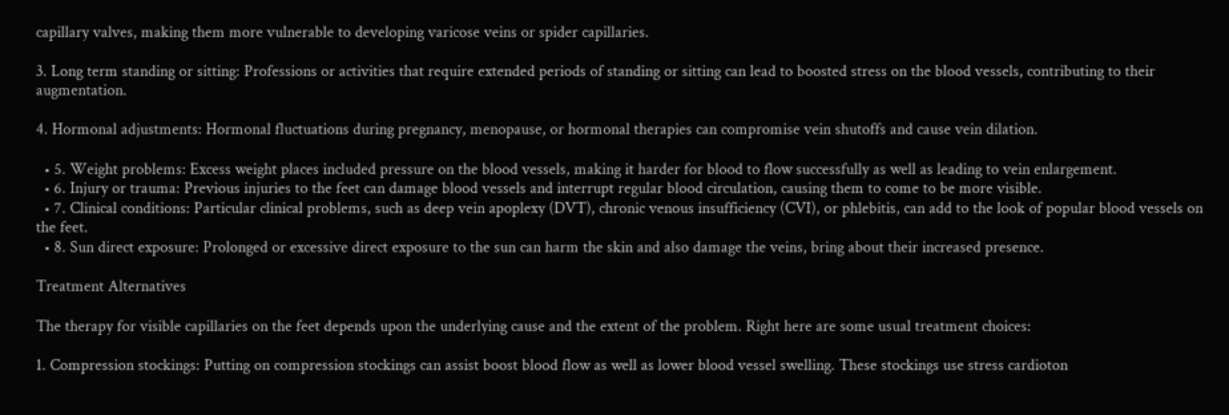capillary valves, making them more vulnerable to developing varicose veins or spider capillaries.

3. Long term standing or sitting: Professions or activities that require extended periods of standing or sitting can lead to boosted stress on the blood vessels, contributing to their augmentation.

4. Hormonal adjustments: Hormonal fluctuations during pregnancy, menopause, or hormonal therapies can compromise vein shutoffs and cause vein dilation.

  • 5. Weight problems: Excess weight places included pressure on the blood vessels, making it harder for blood to flow successfully as well as leading to vein enlargement.
  • 6. Injury or trauma: Previous injuries to the feet can damage blood vessels and interrupt regular blood circulation, causing them to come to be more visible.
  • 7. Clinical conditions: Particular clinical problems, such as deep vein apoplexy (DVT), chronic venous insufficiency (CVI), or phlebitis, can add to the look of popular blood vessels on the feet.
  • 8. Sun direct exposure: Prolonged or excessive direct exposure to the sun can harm the skin and also damage the veins, bring about their increased presence.

Treatment Alternatives

The therapy for visible capillaries on the feet depends upon the underlying cause and the extent of the problem. Right here are some usual treatment choices:

1. Compression stockings: Putting on compression stockings can assist boost blood flow as well as lower blood vessel swelling. These stockings use stress cardioton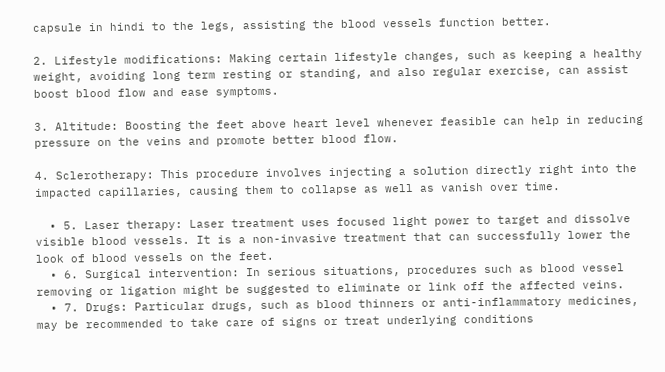capsule in hindi to the legs, assisting the blood vessels function better.

2. Lifestyle modifications: Making certain lifestyle changes, such as keeping a healthy weight, avoiding long term resting or standing, and also regular exercise, can assist boost blood flow and ease symptoms.

3. Altitude: Boosting the feet above heart level whenever feasible can help in reducing pressure on the veins and promote better blood flow.

4. Sclerotherapy: This procedure involves injecting a solution directly right into the impacted capillaries, causing them to collapse as well as vanish over time.

  • 5. Laser therapy: Laser treatment uses focused light power to target and dissolve visible blood vessels. It is a non-invasive treatment that can successfully lower the look of blood vessels on the feet.
  • 6. Surgical intervention: In serious situations, procedures such as blood vessel removing or ligation might be suggested to eliminate or link off the affected veins.
  • 7. Drugs: Particular drugs, such as blood thinners or anti-inflammatory medicines, may be recommended to take care of signs or treat underlying conditions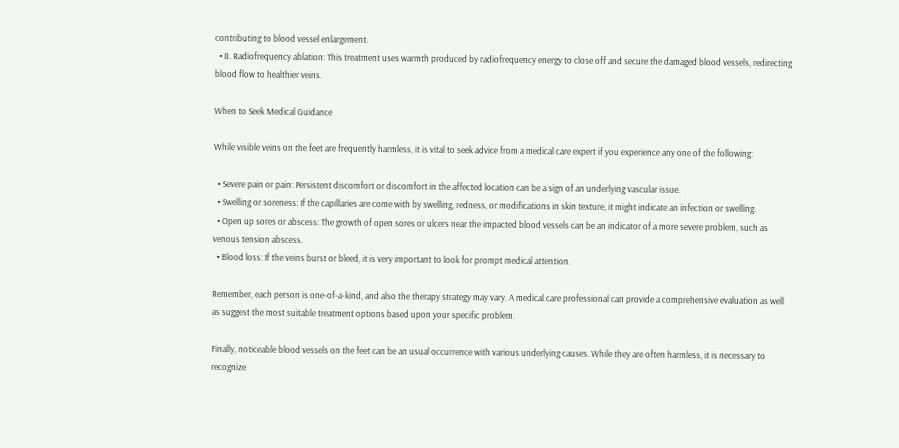contributing to blood vessel enlargement.
  • 8. Radiofrequency ablation: This treatment uses warmth produced by radiofrequency energy to close off and secure the damaged blood vessels, redirecting blood flow to healthier veins.

When to Seek Medical Guidance

While visible veins on the feet are frequently harmless, it is vital to seek advice from a medical care expert if you experience any one of the following:

  • Severe pain or pain: Persistent discomfort or discomfort in the affected location can be a sign of an underlying vascular issue.
  • Swelling or soreness: If the capillaries are come with by swelling, redness, or modifications in skin texture, it might indicate an infection or swelling.
  • Open up sores or abscess: The growth of open sores or ulcers near the impacted blood vessels can be an indicator of a more severe problem, such as venous tension abscess.
  • Blood loss: If the veins burst or bleed, it is very important to look for prompt medical attention.

Remember, each person is one-of-a-kind, and also the therapy strategy may vary. A medical care professional can provide a comprehensive evaluation as well as suggest the most suitable treatment options based upon your specific problem.

Finally, noticeable blood vessels on the feet can be an usual occurrence with various underlying causes. While they are often harmless, it is necessary to recognize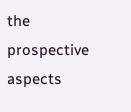the prospective aspects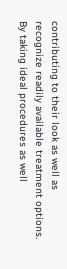contributing to their look as well as recognize readily available treatment options. By taking ideal procedures as well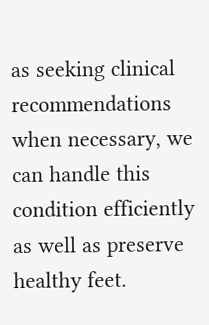as seeking clinical recommendations when necessary, we can handle this condition efficiently as well as preserve healthy feet.